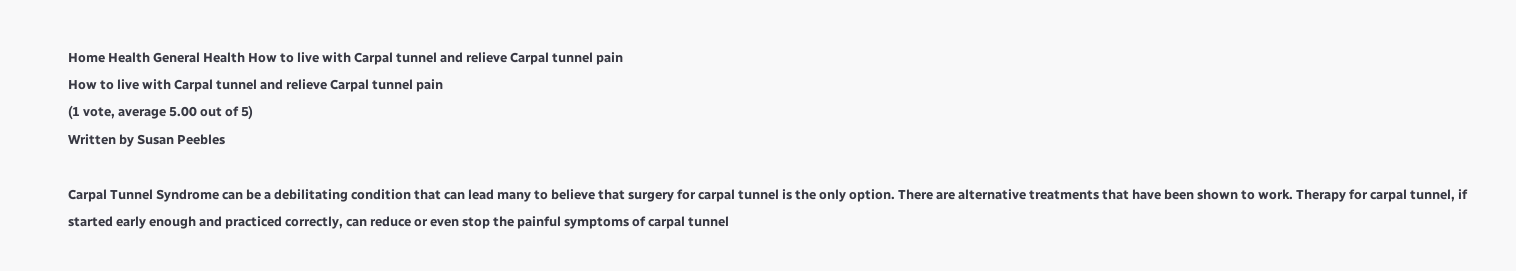Home Health General Health How to live with Carpal tunnel and relieve Carpal tunnel pain
How to live with Carpal tunnel and relieve Carpal tunnel pain
(1 vote, average 5.00 out of 5)
Written by Susan Peebles

Carpal Tunnel Syndrome can be a debilitating condition that can lead many to believe that surgery for carpal tunnel is the only option. There are alternative treatments that have been shown to work. Therapy for carpal tunnel, if started early enough and practiced correctly, can reduce or even stop the painful symptoms of carpal tunnel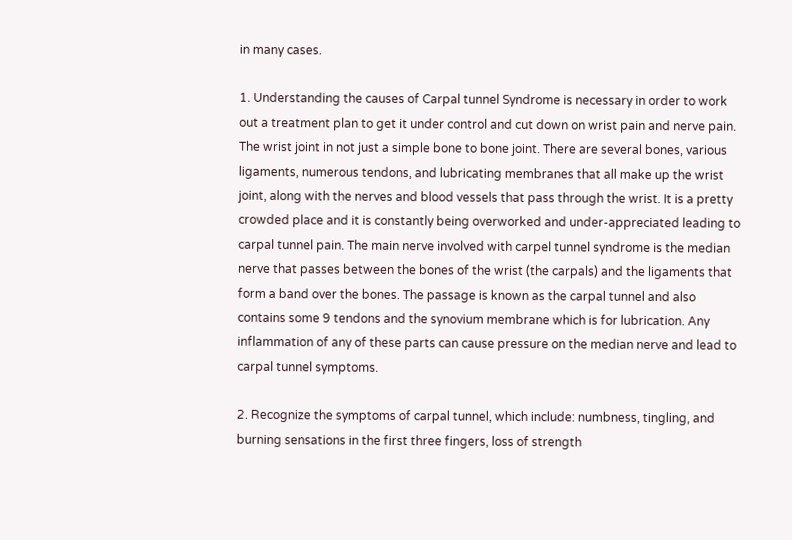in many cases.

1. Understanding the causes of Carpal tunnel Syndrome is necessary in order to work out a treatment plan to get it under control and cut down on wrist pain and nerve pain. The wrist joint in not just a simple bone to bone joint. There are several bones, various ligaments, numerous tendons, and lubricating membranes that all make up the wrist joint, along with the nerves and blood vessels that pass through the wrist. It is a pretty crowded place and it is constantly being overworked and under-appreciated leading to carpal tunnel pain. The main nerve involved with carpel tunnel syndrome is the median nerve that passes between the bones of the wrist (the carpals) and the ligaments that form a band over the bones. The passage is known as the carpal tunnel and also contains some 9 tendons and the synovium membrane which is for lubrication. Any inflammation of any of these parts can cause pressure on the median nerve and lead to carpal tunnel symptoms.

2. Recognize the symptoms of carpal tunnel, which include: numbness, tingling, and burning sensations in the first three fingers, loss of strength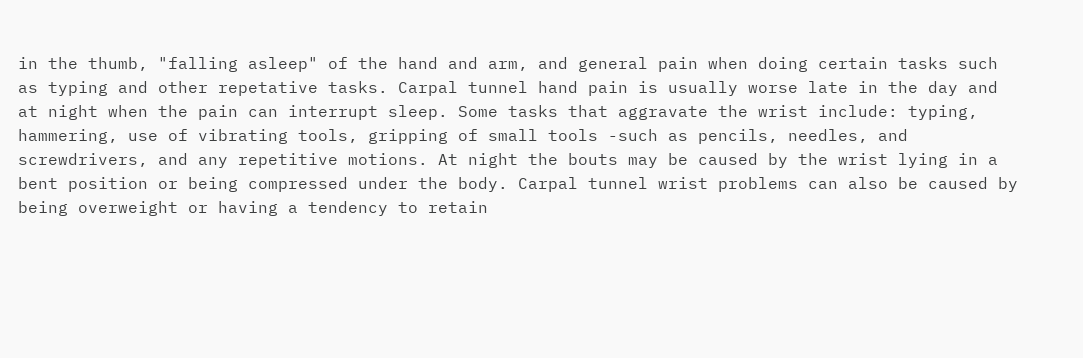in the thumb, "falling asleep" of the hand and arm, and general pain when doing certain tasks such as typing and other repetative tasks. Carpal tunnel hand pain is usually worse late in the day and at night when the pain can interrupt sleep. Some tasks that aggravate the wrist include: typing, hammering, use of vibrating tools, gripping of small tools -such as pencils, needles, and screwdrivers, and any repetitive motions. At night the bouts may be caused by the wrist lying in a bent position or being compressed under the body. Carpal tunnel wrist problems can also be caused by being overweight or having a tendency to retain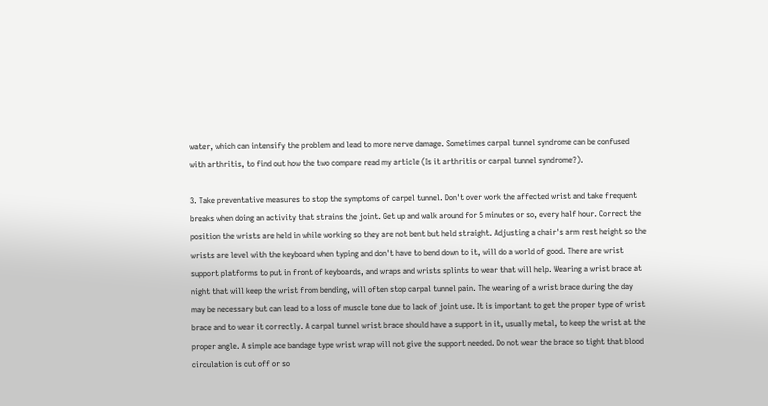water, which can intensify the problem and lead to more nerve damage. Sometimes carpal tunnel syndrome can be confused with arthritis, to find out how the two compare read my article (Is it arthritis or carpal tunnel syndrome?).

3. Take preventative measures to stop the symptoms of carpel tunnel. Don't over work the affected wrist and take frequent breaks when doing an activity that strains the joint. Get up and walk around for 5 minutes or so, every half hour. Correct the position the wrists are held in while working so they are not bent but held straight. Adjusting a chair's arm rest height so the wrists are level with the keyboard when typing and don't have to bend down to it, will do a world of good. There are wrist support platforms to put in front of keyboards, and wraps and wrists splints to wear that will help. Wearing a wrist brace at night that will keep the wrist from bending, will often stop carpal tunnel pain. The wearing of a wrist brace during the day may be necessary but can lead to a loss of muscle tone due to lack of joint use. It is important to get the proper type of wrist brace and to wear it correctly. A carpal tunnel wrist brace should have a support in it, usually metal, to keep the wrist at the proper angle. A simple ace bandage type wrist wrap will not give the support needed. Do not wear the brace so tight that blood circulation is cut off or so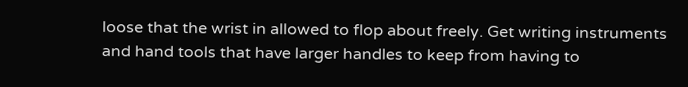loose that the wrist in allowed to flop about freely. Get writing instruments and hand tools that have larger handles to keep from having to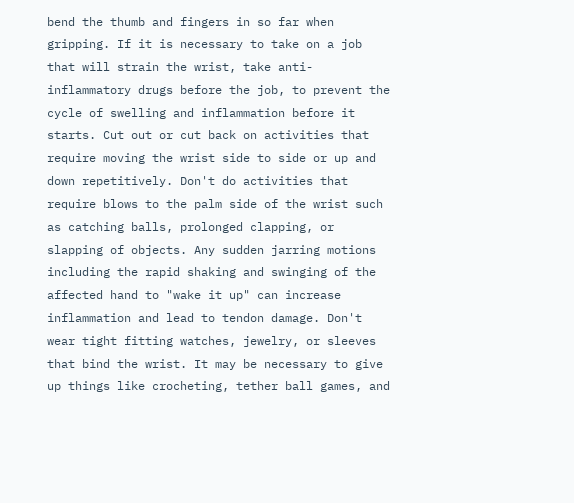bend the thumb and fingers in so far when gripping. If it is necessary to take on a job that will strain the wrist, take anti-inflammatory drugs before the job, to prevent the cycle of swelling and inflammation before it starts. Cut out or cut back on activities that require moving the wrist side to side or up and down repetitively. Don't do activities that require blows to the palm side of the wrist such as catching balls, prolonged clapping, or slapping of objects. Any sudden jarring motions including the rapid shaking and swinging of the affected hand to "wake it up" can increase inflammation and lead to tendon damage. Don't wear tight fitting watches, jewelry, or sleeves that bind the wrist. It may be necessary to give up things like crocheting, tether ball games, and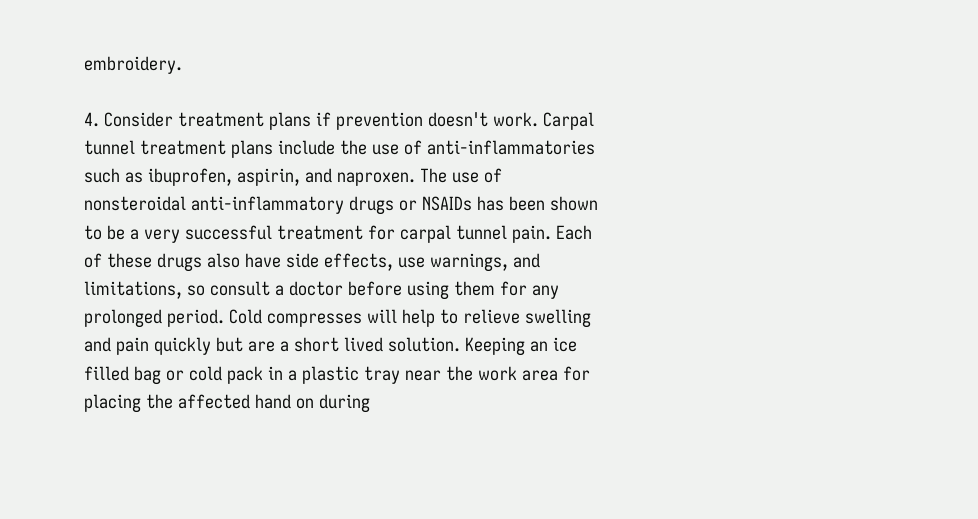embroidery.

4. Consider treatment plans if prevention doesn't work. Carpal tunnel treatment plans include the use of anti-inflammatories such as ibuprofen, aspirin, and naproxen. The use of nonsteroidal anti-inflammatory drugs or NSAIDs has been shown to be a very successful treatment for carpal tunnel pain. Each of these drugs also have side effects, use warnings, and limitations, so consult a doctor before using them for any prolonged period. Cold compresses will help to relieve swelling and pain quickly but are a short lived solution. Keeping an ice filled bag or cold pack in a plastic tray near the work area for placing the affected hand on during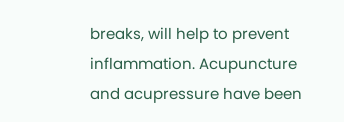breaks, will help to prevent inflammation. Acupuncture and acupressure have been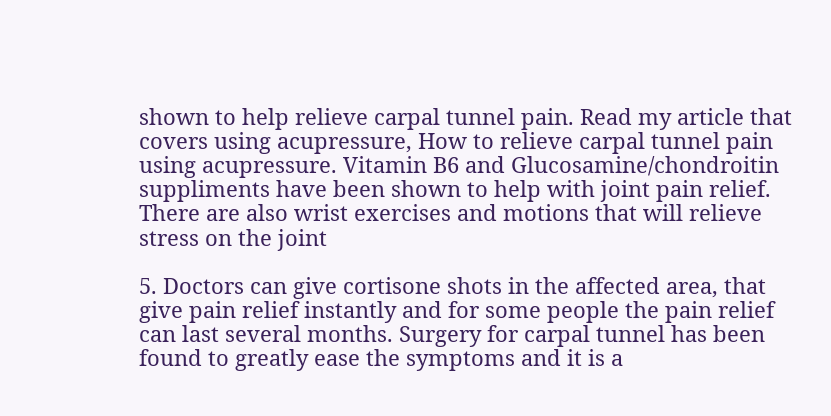shown to help relieve carpal tunnel pain. Read my article that covers using acupressure, How to relieve carpal tunnel pain using acupressure. Vitamin B6 and Glucosamine/chondroitin suppliments have been shown to help with joint pain relief. There are also wrist exercises and motions that will relieve stress on the joint

5. Doctors can give cortisone shots in the affected area, that give pain relief instantly and for some people the pain relief can last several months. Surgery for carpal tunnel has been found to greatly ease the symptoms and it is a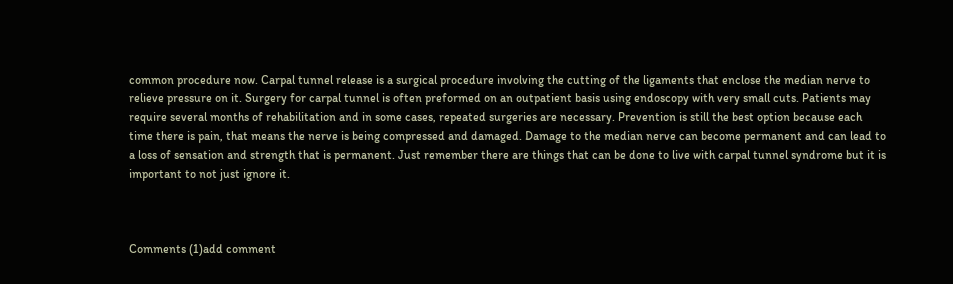common procedure now. Carpal tunnel release is a surgical procedure involving the cutting of the ligaments that enclose the median nerve to relieve pressure on it. Surgery for carpal tunnel is often preformed on an outpatient basis using endoscopy with very small cuts. Patients may require several months of rehabilitation and in some cases, repeated surgeries are necessary. Prevention is still the best option because each time there is pain, that means the nerve is being compressed and damaged. Damage to the median nerve can become permanent and can lead to a loss of sensation and strength that is permanent. Just remember there are things that can be done to live with carpal tunnel syndrome but it is important to not just ignore it.



Comments (1)add comment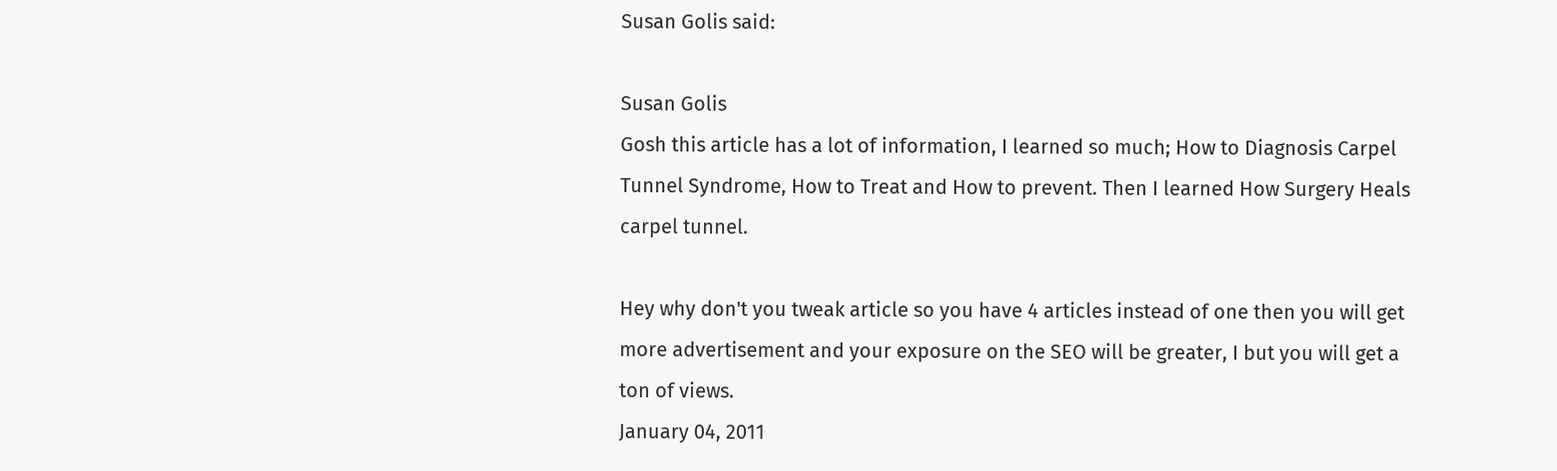Susan Golis said:

Susan Golis
Gosh this article has a lot of information, I learned so much; How to Diagnosis Carpel Tunnel Syndrome, How to Treat and How to prevent. Then I learned How Surgery Heals carpel tunnel.

Hey why don't you tweak article so you have 4 articles instead of one then you will get more advertisement and your exposure on the SEO will be greater, I but you will get a ton of views.
January 04, 2011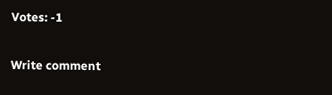Votes: -1

Write comment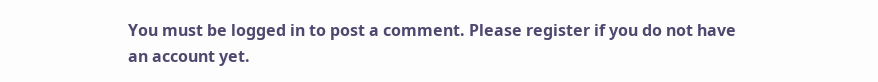You must be logged in to post a comment. Please register if you do not have an account yet.